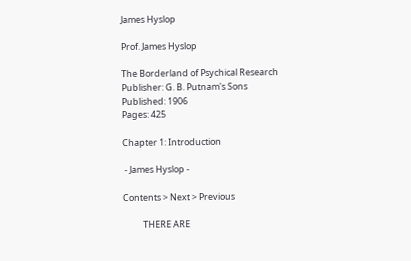James Hyslop

Prof. James Hyslop

The Borderland of Psychical Research
Publisher: G. B. Putnam's Sons
Published: 1906
Pages: 425

Chapter 1: Introduction

 - James Hyslop -

Contents > Next > Previous

          THERE ARE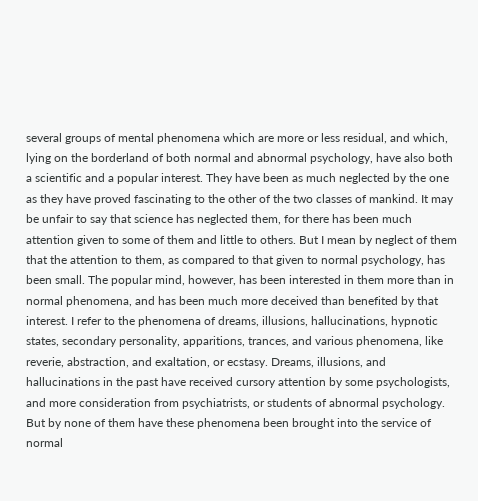several groups of mental phenomena which are more or less residual, and which, lying on the borderland of both normal and abnormal psychology, have also both a scientific and a popular interest. They have been as much neglected by the one as they have proved fascinating to the other of the two classes of mankind. It may be unfair to say that science has neglected them, for there has been much attention given to some of them and little to others. But I mean by neglect of them that the attention to them, as compared to that given to normal psychology, has been small. The popular mind, however, has been interested in them more than in normal phenomena, and has been much more deceived than benefited by that interest. I refer to the phenomena of dreams, illusions, hallucinations, hypnotic states, secondary personality, apparitions, trances, and various phenomena, like reverie, abstraction, and exaltation, or ecstasy. Dreams, illusions, and hallucinations in the past have received cursory attention by some psychologists, and more consideration from psychiatrists, or students of abnormal psychology. But by none of them have these phenomena been brought into the service of normal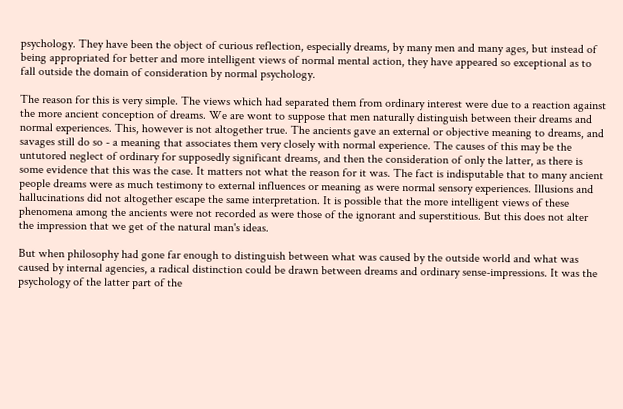psychology. They have been the object of curious reflection, especially dreams, by many men and many ages, but instead of being appropriated for better and more intelligent views of normal mental action, they have appeared so exceptional as to fall outside the domain of consideration by normal psychology.

The reason for this is very simple. The views which had separated them from ordinary interest were due to a reaction against the more ancient conception of dreams. We are wont to suppose that men naturally distinguish between their dreams and normal experiences. This, however is not altogether true. The ancients gave an external or objective meaning to dreams, and savages still do so - a meaning that associates them very closely with normal experience. The causes of this may be the untutored neglect of ordinary for supposedly significant dreams, and then the consideration of only the latter, as there is some evidence that this was the case. It matters not what the reason for it was. The fact is indisputable that to many ancient people dreams were as much testimony to external influences or meaning as were normal sensory experiences. Illusions and hallucinations did not altogether escape the same interpretation. It is possible that the more intelligent views of these phenomena among the ancients were not recorded as were those of the ignorant and superstitious. But this does not alter the impression that we get of the natural man's ideas.

But when philosophy had gone far enough to distinguish between what was caused by the outside world and what was caused by internal agencies, a radical distinction could be drawn between dreams and ordinary sense-impressions. It was the psychology of the latter part of the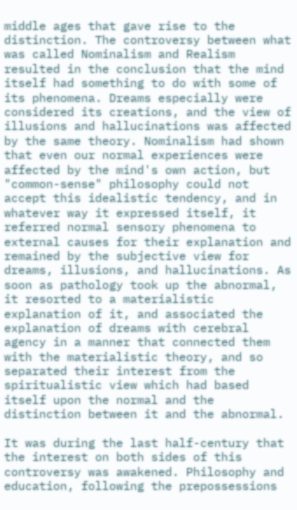middle ages that gave rise to the distinction. The controversy between what was called Nominalism and Realism resulted in the conclusion that the mind itself had something to do with some of its phenomena. Dreams especially were considered its creations, and the view of illusions and hallucinations was affected by the same theory. Nominalism had shown that even our normal experiences were affected by the mind's own action, but "common-sense" philosophy could not accept this idealistic tendency, and in whatever way it expressed itself, it referred normal sensory phenomena to external causes for their explanation and remained by the subjective view for dreams, illusions, and hallucinations. As soon as pathology took up the abnormal, it resorted to a materialistic explanation of it, and associated the explanation of dreams with cerebral agency in a manner that connected them with the materialistic theory, and so separated their interest from the spiritualistic view which had based itself upon the normal and the distinction between it and the abnormal.

It was during the last half-century that the interest on both sides of this controversy was awakened. Philosophy and education, following the prepossessions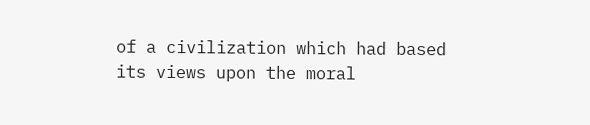of a civilization which had based its views upon the moral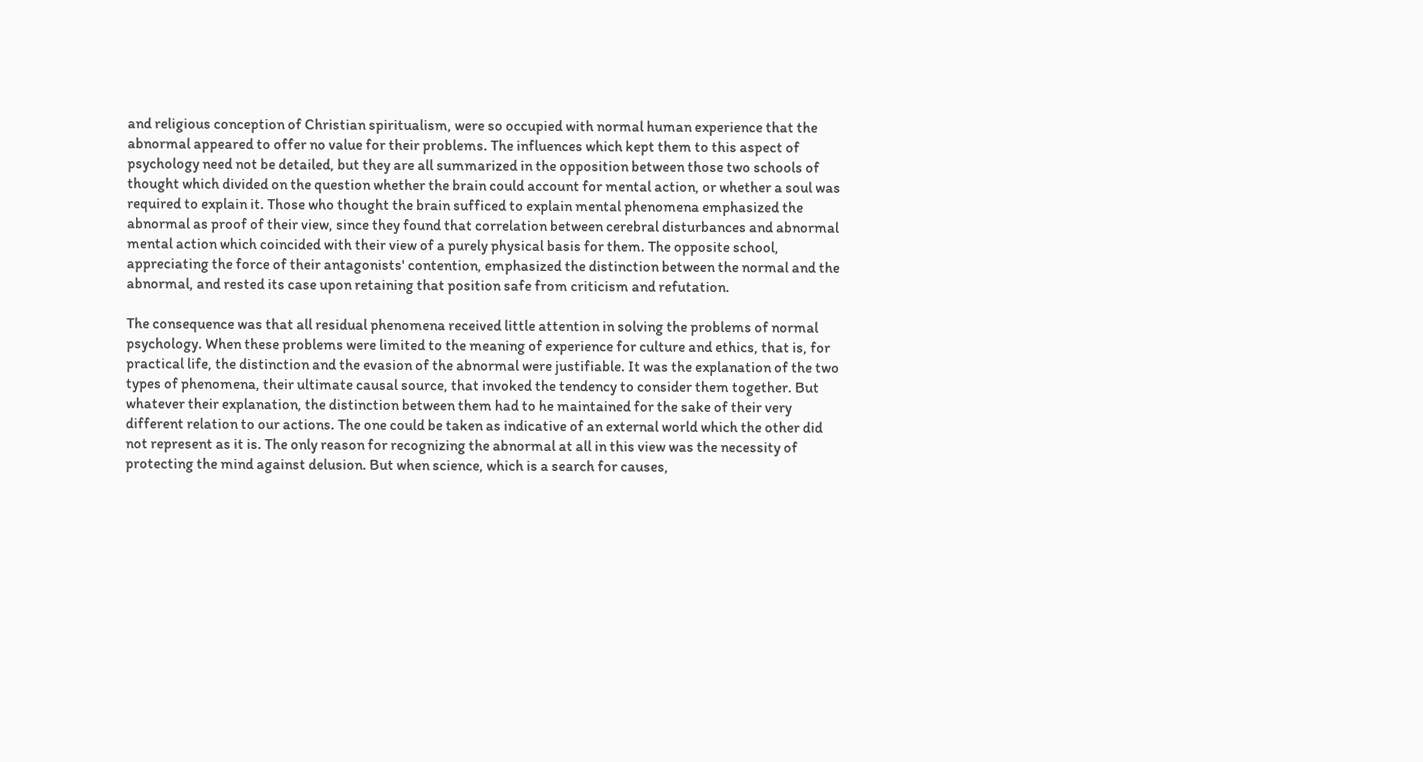and religious conception of Christian spiritualism, were so occupied with normal human experience that the abnormal appeared to offer no value for their problems. The influences which kept them to this aspect of psychology need not be detailed, but they are all summarized in the opposition between those two schools of thought which divided on the question whether the brain could account for mental action, or whether a soul was required to explain it. Those who thought the brain sufficed to explain mental phenomena emphasized the abnormal as proof of their view, since they found that correlation between cerebral disturbances and abnormal mental action which coincided with their view of a purely physical basis for them. The opposite school, appreciating the force of their antagonists' contention, emphasized the distinction between the normal and the abnormal, and rested its case upon retaining that position safe from criticism and refutation.

The consequence was that all residual phenomena received little attention in solving the problems of normal psychology. When these problems were limited to the meaning of experience for culture and ethics, that is, for practical life, the distinction and the evasion of the abnormal were justifiable. It was the explanation of the two types of phenomena, their ultimate causal source, that invoked the tendency to consider them together. But whatever their explanation, the distinction between them had to he maintained for the sake of their very different relation to our actions. The one could be taken as indicative of an external world which the other did not represent as it is. The only reason for recognizing the abnormal at all in this view was the necessity of protecting the mind against delusion. But when science, which is a search for causes,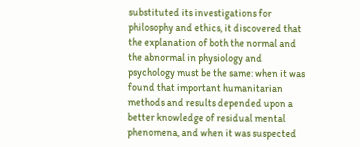substituted its investigations for philosophy and ethics, it discovered that the explanation of both the normal and the abnormal in physiology and psychology must be the same: when it was found that important humanitarian methods and results depended upon a better knowledge of residual mental phenomena, and when it was suspected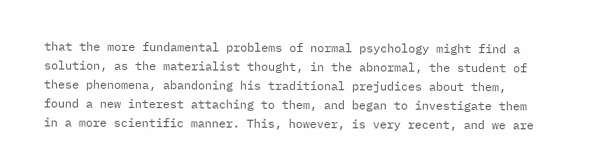that the more fundamental problems of normal psychology might find a solution, as the materialist thought, in the abnormal, the student of these phenomena, abandoning his traditional prejudices about them, found a new interest attaching to them, and began to investigate them in a more scientific manner. This, however, is very recent, and we are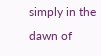simply in the dawn of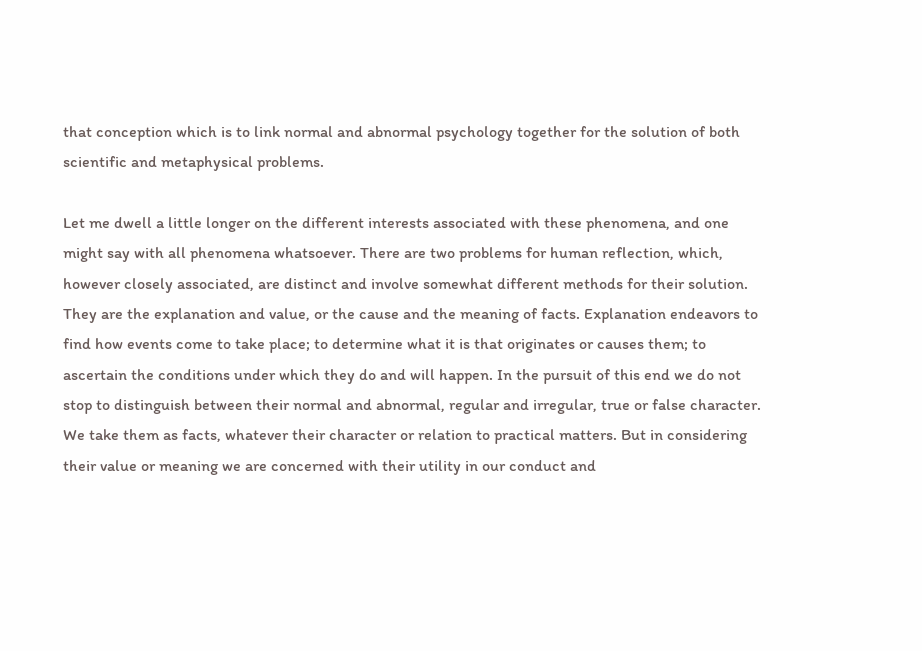that conception which is to link normal and abnormal psychology together for the solution of both scientific and metaphysical problems.

Let me dwell a little longer on the different interests associated with these phenomena, and one might say with all phenomena whatsoever. There are two problems for human reflection, which, however closely associated, are distinct and involve somewhat different methods for their solution. They are the explanation and value, or the cause and the meaning of facts. Explanation endeavors to find how events come to take place; to determine what it is that originates or causes them; to ascertain the conditions under which they do and will happen. In the pursuit of this end we do not stop to distinguish between their normal and abnormal, regular and irregular, true or false character. We take them as facts, whatever their character or relation to practical matters. But in considering their value or meaning we are concerned with their utility in our conduct and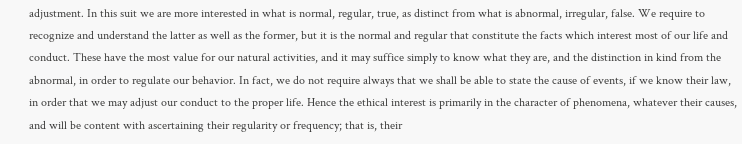adjustment. In this suit we are more interested in what is normal, regular, true, as distinct from what is abnormal, irregular, false. We require to recognize and understand the latter as well as the former, but it is the normal and regular that constitute the facts which interest most of our life and conduct. These have the most value for our natural activities, and it may suffice simply to know what they are, and the distinction in kind from the abnormal, in order to regulate our behavior. In fact, we do not require always that we shall be able to state the cause of events, if we know their law, in order that we may adjust our conduct to the proper life. Hence the ethical interest is primarily in the character of phenomena, whatever their causes, and will be content with ascertaining their regularity or frequency; that is, their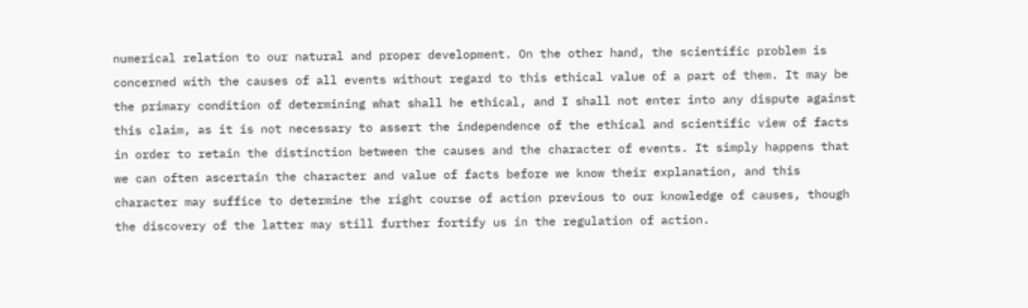numerical relation to our natural and proper development. On the other hand, the scientific problem is concerned with the causes of all events without regard to this ethical value of a part of them. It may be the primary condition of determining what shall he ethical, and I shall not enter into any dispute against this claim, as it is not necessary to assert the independence of the ethical and scientific view of facts in order to retain the distinction between the causes and the character of events. It simply happens that we can often ascertain the character and value of facts before we know their explanation, and this character may suffice to determine the right course of action previous to our knowledge of causes, though the discovery of the latter may still further fortify us in the regulation of action.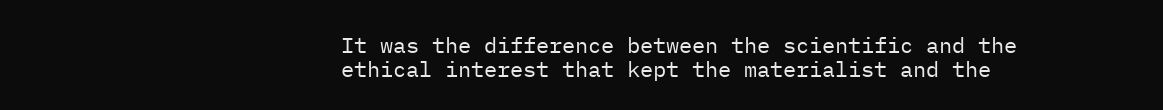It was the difference between the scientific and the ethical interest that kept the materialist and the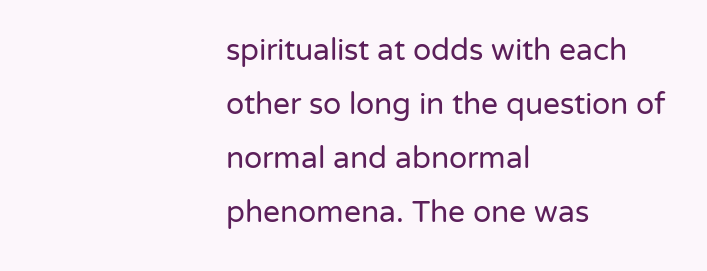spiritualist at odds with each other so long in the question of normal and abnormal phenomena. The one was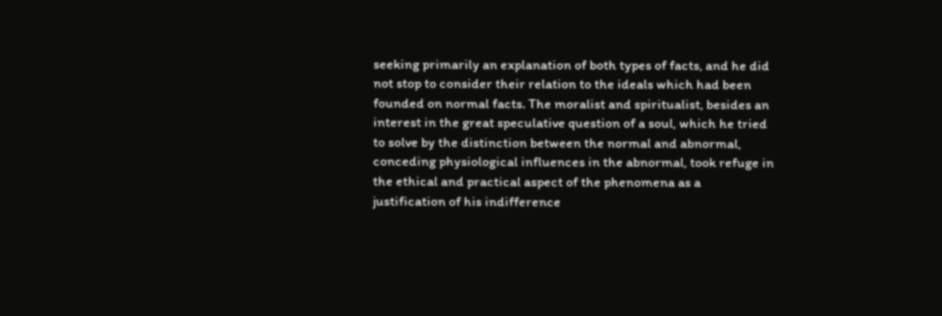seeking primarily an explanation of both types of facts, and he did not stop to consider their relation to the ideals which had been founded on normal facts. The moralist and spiritualist, besides an interest in the great speculative question of a soul, which he tried to solve by the distinction between the normal and abnormal, conceding physiological influences in the abnormal, took refuge in the ethical and practical aspect of the phenomena as a justification of his indifference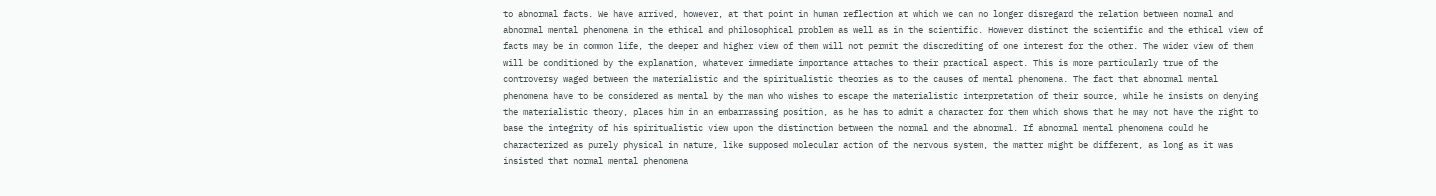to abnormal facts. We have arrived, however, at that point in human reflection at which we can no longer disregard the relation between normal and abnormal mental phenomena in the ethical and philosophical problem as well as in the scientific. However distinct the scientific and the ethical view of facts may be in common life, the deeper and higher view of them will not permit the discrediting of one interest for the other. The wider view of them will be conditioned by the explanation, whatever immediate importance attaches to their practical aspect. This is more particularly true of the controversy waged between the materialistic and the spiritualistic theories as to the causes of mental phenomena. The fact that abnormal mental phenomena have to be considered as mental by the man who wishes to escape the materialistic interpretation of their source, while he insists on denying the materialistic theory, places him in an embarrassing position, as he has to admit a character for them which shows that he may not have the right to base the integrity of his spiritualistic view upon the distinction between the normal and the abnormal. If abnormal mental phenomena could he characterized as purely physical in nature, like supposed molecular action of the nervous system, the matter might be different, as long as it was insisted that normal mental phenomena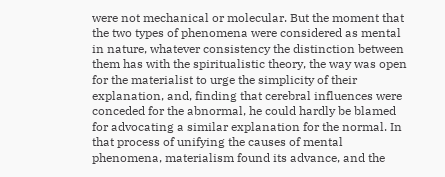were not mechanical or molecular. But the moment that the two types of phenomena were considered as mental in nature, whatever consistency the distinction between them has with the spiritualistic theory, the way was open for the materialist to urge the simplicity of their explanation, and, finding that cerebral influences were conceded for the abnormal, he could hardly be blamed for advocating a similar explanation for the normal. In that process of unifying the causes of mental phenomena, materialism found its advance, and the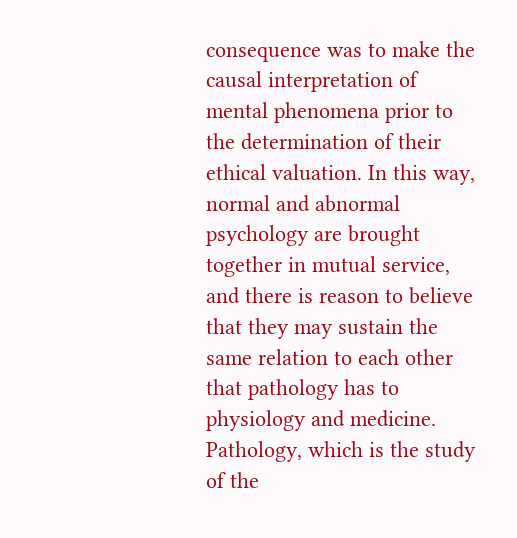consequence was to make the causal interpretation of mental phenomena prior to the determination of their ethical valuation. In this way, normal and abnormal psychology are brought together in mutual service, and there is reason to believe that they may sustain the same relation to each other that pathology has to physiology and medicine. Pathology, which is the study of the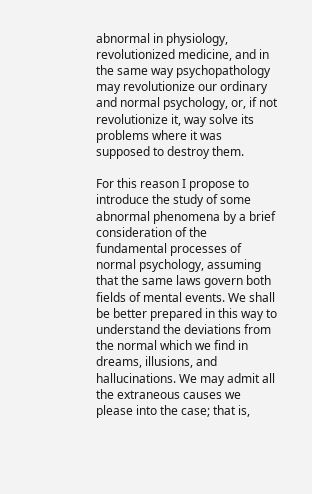abnormal in physiology, revolutionized medicine, and in the same way psychopathology may revolutionize our ordinary and normal psychology, or, if not revolutionize it, way solve its problems where it was supposed to destroy them.

For this reason I propose to introduce the study of some abnormal phenomena by a brief consideration of the fundamental processes of normal psychology, assuming that the same laws govern both fields of mental events. We shall be better prepared in this way to understand the deviations from the normal which we find in dreams, illusions, and hallucinations. We may admit all the extraneous causes we please into the case; that is,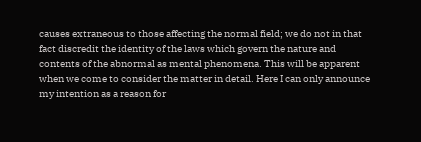causes extraneous to those affecting the normal field; we do not in that fact discredit the identity of the laws which govern the nature and contents of the abnormal as mental phenomena. This will be apparent when we come to consider the matter in detail. Here I can only announce my intention as a reason for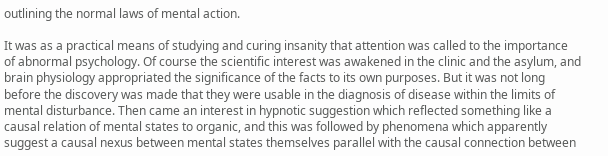outlining the normal laws of mental action.

It was as a practical means of studying and curing insanity that attention was called to the importance of abnormal psychology. Of course the scientific interest was awakened in the clinic and the asylum, and brain physiology appropriated the significance of the facts to its own purposes. But it was not long before the discovery was made that they were usable in the diagnosis of disease within the limits of mental disturbance. Then came an interest in hypnotic suggestion which reflected something like a causal relation of mental states to organic, and this was followed by phenomena which apparently suggest a causal nexus between mental states themselves parallel with the causal connection between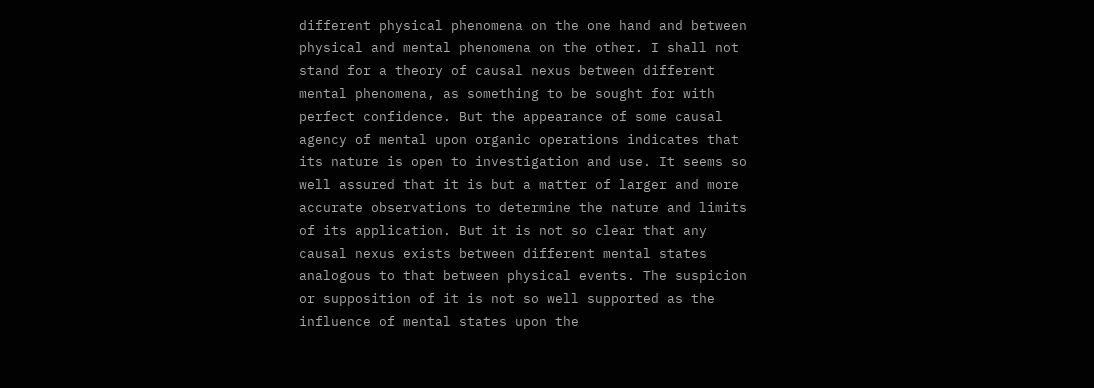different physical phenomena on the one hand and between physical and mental phenomena on the other. I shall not stand for a theory of causal nexus between different mental phenomena, as something to be sought for with perfect confidence. But the appearance of some causal agency of mental upon organic operations indicates that its nature is open to investigation and use. It seems so well assured that it is but a matter of larger and more accurate observations to determine the nature and limits of its application. But it is not so clear that any causal nexus exists between different mental states analogous to that between physical events. The suspicion or supposition of it is not so well supported as the influence of mental states upon the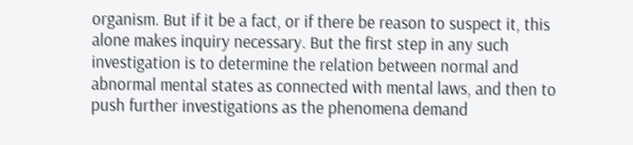organism. But if it be a fact, or if there be reason to suspect it, this alone makes inquiry necessary. But the first step in any such investigation is to determine the relation between normal and abnormal mental states as connected with mental laws, and then to push further investigations as the phenomena demand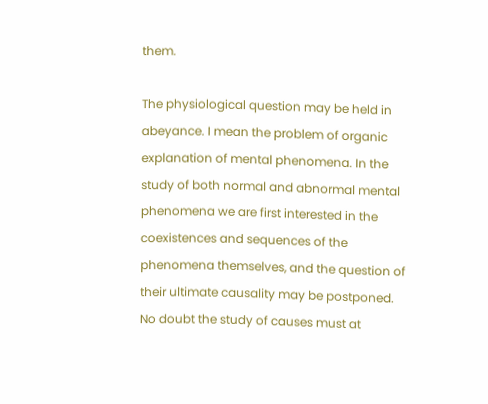them.

The physiological question may be held in abeyance. I mean the problem of organic explanation of mental phenomena. In the study of both normal and abnormal mental phenomena we are first interested in the coexistences and sequences of the phenomena themselves, and the question of their ultimate causality may be postponed. No doubt the study of causes must at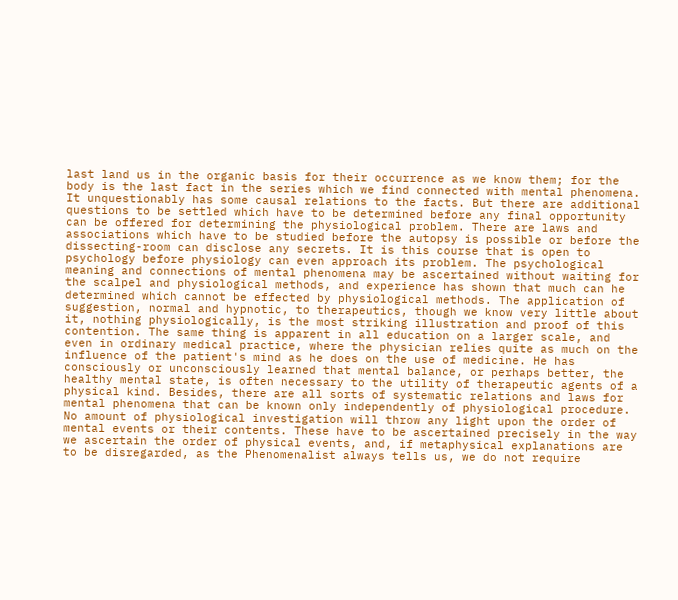last land us in the organic basis for their occurrence as we know them; for the body is the last fact in the series which we find connected with mental phenomena. It unquestionably has some causal relations to the facts. But there are additional questions to be settled which have to be determined before any final opportunity can be offered for determining the physiological problem. There are laws and associations which have to be studied before the autopsy is possible or before the dissecting-room can disclose any secrets. It is this course that is open to psychology before physiology can even approach its problem. The psychological meaning and connections of mental phenomena may be ascertained without waiting for the scalpel and physiological methods, and experience has shown that much can he determined which cannot be effected by physiological methods. The application of suggestion, normal and hypnotic, to therapeutics, though we know very little about it, nothing physiologically, is the most striking illustration and proof of this contention. The same thing is apparent in all education on a larger scale, and even in ordinary medical practice, where the physician relies quite as much on the influence of the patient's mind as he does on the use of medicine. He has consciously or unconsciously learned that mental balance, or perhaps better, the healthy mental state, is often necessary to the utility of therapeutic agents of a physical kind. Besides, there are all sorts of systematic relations and laws for mental phenomena that can be known only independently of physiological procedure. No amount of physiological investigation will throw any light upon the order of mental events or their contents. These have to be ascertained precisely in the way we ascertain the order of physical events, and, if metaphysical explanations are to be disregarded, as the Phenomenalist always tells us, we do not require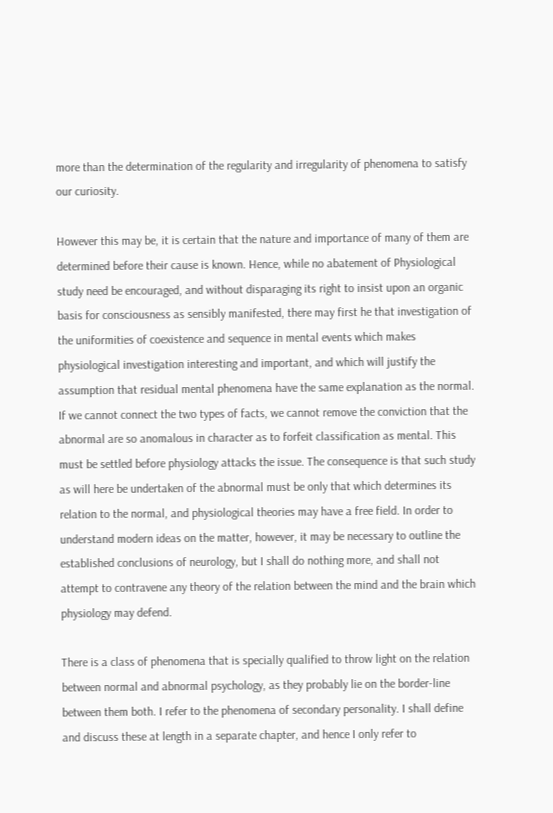more than the determination of the regularity and irregularity of phenomena to satisfy our curiosity.

However this may be, it is certain that the nature and importance of many of them are determined before their cause is known. Hence, while no abatement of Physiological study need be encouraged, and without disparaging its right to insist upon an organic basis for consciousness as sensibly manifested, there may first he that investigation of the uniformities of coexistence and sequence in mental events which makes physiological investigation interesting and important, and which will justify the assumption that residual mental phenomena have the same explanation as the normal. If we cannot connect the two types of facts, we cannot remove the conviction that the abnormal are so anomalous in character as to forfeit classification as mental. This must be settled before physiology attacks the issue. The consequence is that such study as will here be undertaken of the abnormal must be only that which determines its relation to the normal, and physiological theories may have a free field. In order to understand modern ideas on the matter, however, it may be necessary to outline the established conclusions of neurology, but I shall do nothing more, and shall not attempt to contravene any theory of the relation between the mind and the brain which physiology may defend.

There is a class of phenomena that is specially qualified to throw light on the relation between normal and abnormal psychology, as they probably lie on the border-line between them both. I refer to the phenomena of secondary personality. I shall define and discuss these at length in a separate chapter, and hence I only refer to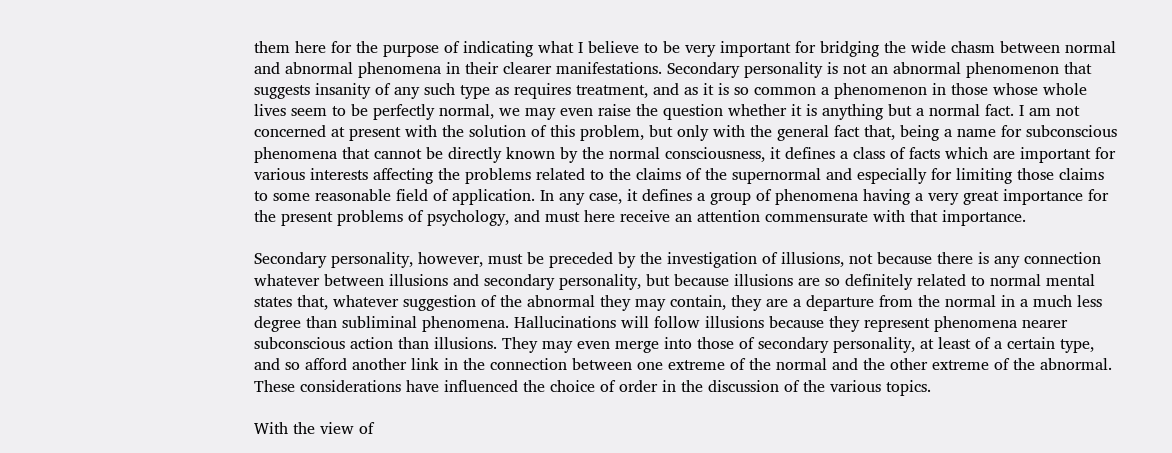them here for the purpose of indicating what I believe to be very important for bridging the wide chasm between normal and abnormal phenomena in their clearer manifestations. Secondary personality is not an abnormal phenomenon that suggests insanity of any such type as requires treatment, and as it is so common a phenomenon in those whose whole lives seem to be perfectly normal, we may even raise the question whether it is anything but a normal fact. I am not concerned at present with the solution of this problem, but only with the general fact that, being a name for subconscious phenomena that cannot be directly known by the normal consciousness, it defines a class of facts which are important for various interests affecting the problems related to the claims of the supernormal and especially for limiting those claims to some reasonable field of application. In any case, it defines a group of phenomena having a very great importance for the present problems of psychology, and must here receive an attention commensurate with that importance.

Secondary personality, however, must be preceded by the investigation of illusions, not because there is any connection whatever between illusions and secondary personality, but because illusions are so definitely related to normal mental states that, whatever suggestion of the abnormal they may contain, they are a departure from the normal in a much less degree than subliminal phenomena. Hallucinations will follow illusions because they represent phenomena nearer subconscious action than illusions. They may even merge into those of secondary personality, at least of a certain type, and so afford another link in the connection between one extreme of the normal and the other extreme of the abnormal. These considerations have influenced the choice of order in the discussion of the various topics.

With the view of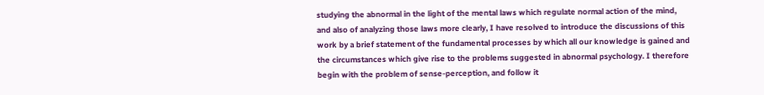studying the abnormal in the light of the mental laws which regulate normal action of the mind, and also of analyzing those laws more clearly, I have resolved to introduce the discussions of this work by a brief statement of the fundamental processes by which all our knowledge is gained and the circumstances which give rise to the problems suggested in abnormal psychology. I therefore begin with the problem of sense-perception, and follow it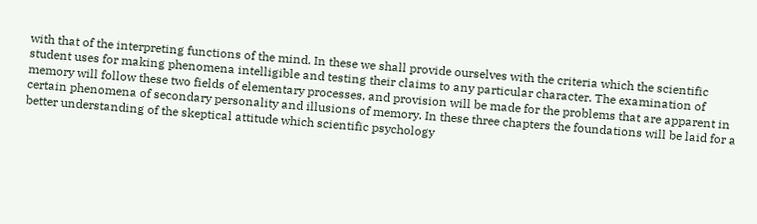with that of the interpreting functions of the mind. In these we shall provide ourselves with the criteria which the scientific student uses for making phenomena intelligible and testing their claims to any particular character. The examination of memory will follow these two fields of elementary processes, and provision will be made for the problems that are apparent in certain phenomena of secondary personality and illusions of memory. In these three chapters the foundations will be laid for a better understanding of the skeptical attitude which scientific psychology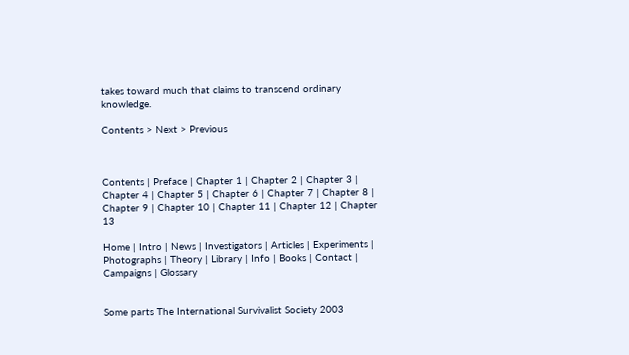takes toward much that claims to transcend ordinary knowledge.

Contents > Next > Previous



Contents | Preface | Chapter 1 | Chapter 2 | Chapter 3 | Chapter 4 | Chapter 5 | Chapter 6 | Chapter 7 | Chapter 8 | Chapter 9 | Chapter 10 | Chapter 11 | Chapter 12 | Chapter 13

Home | Intro | News | Investigators | Articles | Experiments | Photographs | Theory | Library | Info | Books | Contact | Campaigns | Glossary


Some parts The International Survivalist Society 2003